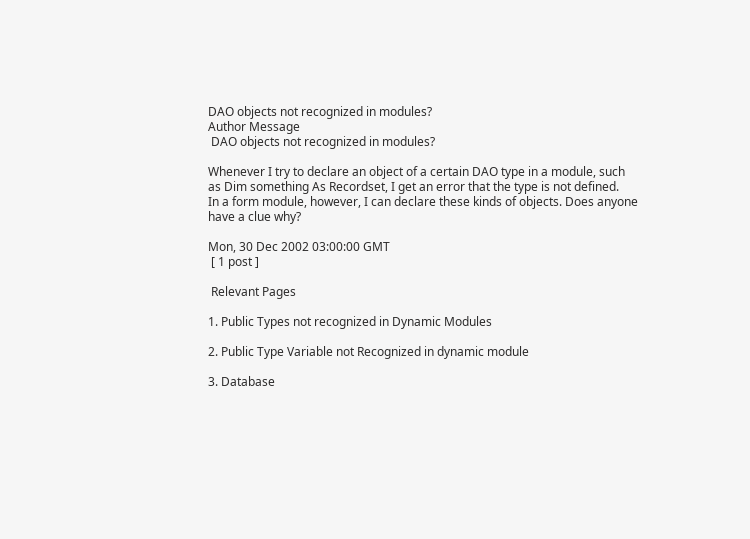DAO objects not recognized in modules?
Author Message
 DAO objects not recognized in modules?

Whenever I try to declare an object of a certain DAO type in a module, such
as Dim something As Recordset, I get an error that the type is not defined.
In a form module, however, I can declare these kinds of objects. Does anyone
have a clue why?

Mon, 30 Dec 2002 03:00:00 GMT
 [ 1 post ]

 Relevant Pages

1. Public Types not recognized in Dynamic Modules

2. Public Type Variable not Recognized in dynamic module

3. Database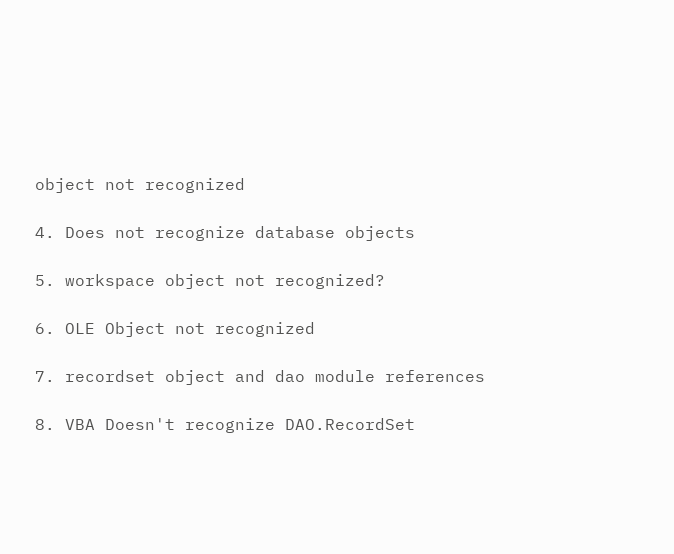object not recognized

4. Does not recognize database objects

5. workspace object not recognized?

6. OLE Object not recognized

7. recordset object and dao module references

8. VBA Doesn't recognize DAO.RecordSet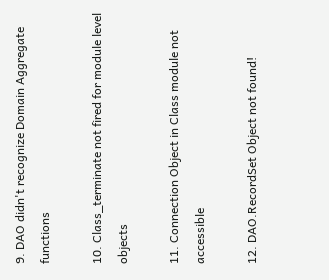9. DAO didn't recognize Domain Aggregate functions

10. Class_terminate not fired for module level objects

11. Connection Object in Class module not accessible

12. DAO.RecordSet Object not found!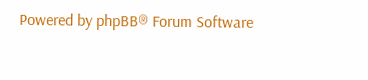Powered by phpBB® Forum Software